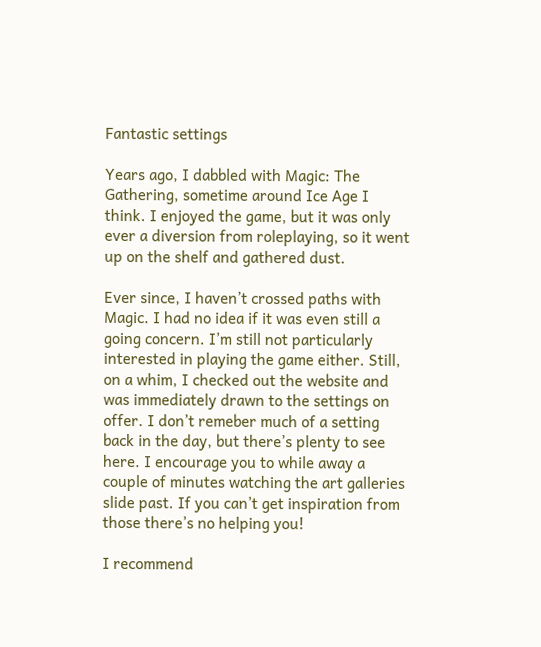Fantastic settings

Years ago, I dabbled with Magic: The Gathering, sometime around Ice Age I think. I enjoyed the game, but it was only ever a diversion from roleplaying, so it went up on the shelf and gathered dust.

Ever since, I haven’t crossed paths with Magic. I had no idea if it was even still a going concern. I’m still not particularly interested in playing the game either. Still, on a whim, I checked out the website and was immediately drawn to the settings on offer. I don’t remeber much of a setting back in the day, but there’s plenty to see here. I encourage you to while away a couple of minutes watching the art galleries slide past. If you can’t get inspiration from those there’s no helping you!

I recommend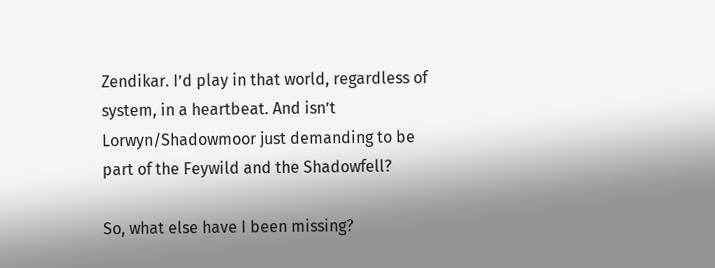Zendikar. I’d play in that world, regardless of system, in a heartbeat. And isn’t Lorwyn/Shadowmoor just demanding to be part of the Feywild and the Shadowfell?

So, what else have I been missing?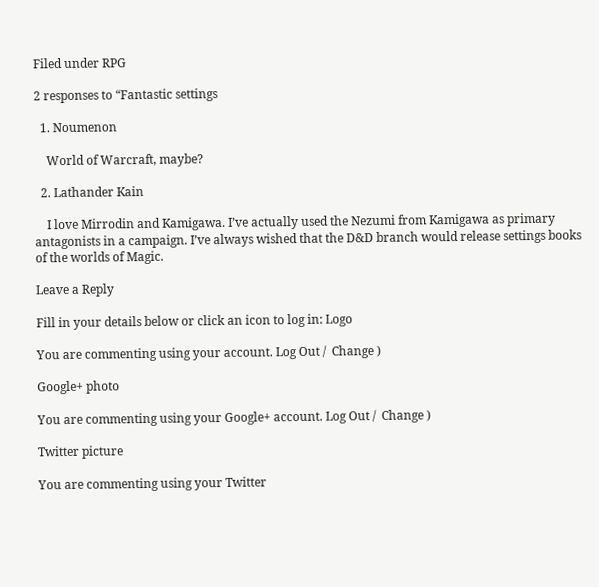Filed under RPG

2 responses to “Fantastic settings

  1. Noumenon

    World of Warcraft, maybe?

  2. Lathander Kain

    I love Mirrodin and Kamigawa. I’ve actually used the Nezumi from Kamigawa as primary antagonists in a campaign. I’ve always wished that the D&D branch would release settings books of the worlds of Magic.

Leave a Reply

Fill in your details below or click an icon to log in: Logo

You are commenting using your account. Log Out /  Change )

Google+ photo

You are commenting using your Google+ account. Log Out /  Change )

Twitter picture

You are commenting using your Twitter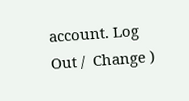account. Log Out /  Change )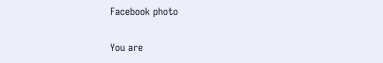Facebook photo

You are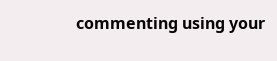commenting using your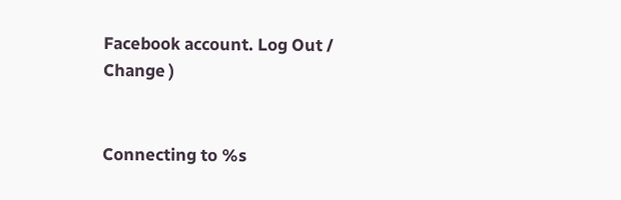Facebook account. Log Out /  Change )


Connecting to %s